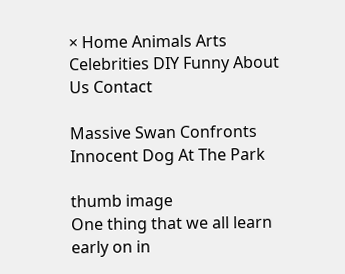× Home Animals Arts Celebrities DIY Funny About Us Contact

Massive Swan Confronts Innocent Dog At The Park

thumb image
One thing that we all learn early on in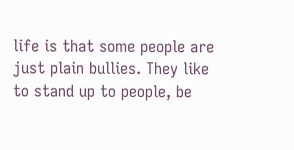life is that some people are just plain bullies. They like to stand up to people, be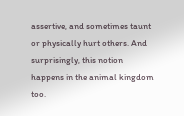assertive, and sometimes taunt or physically hurt others. And surprisingly, this notion happens in the animal kingdom too.